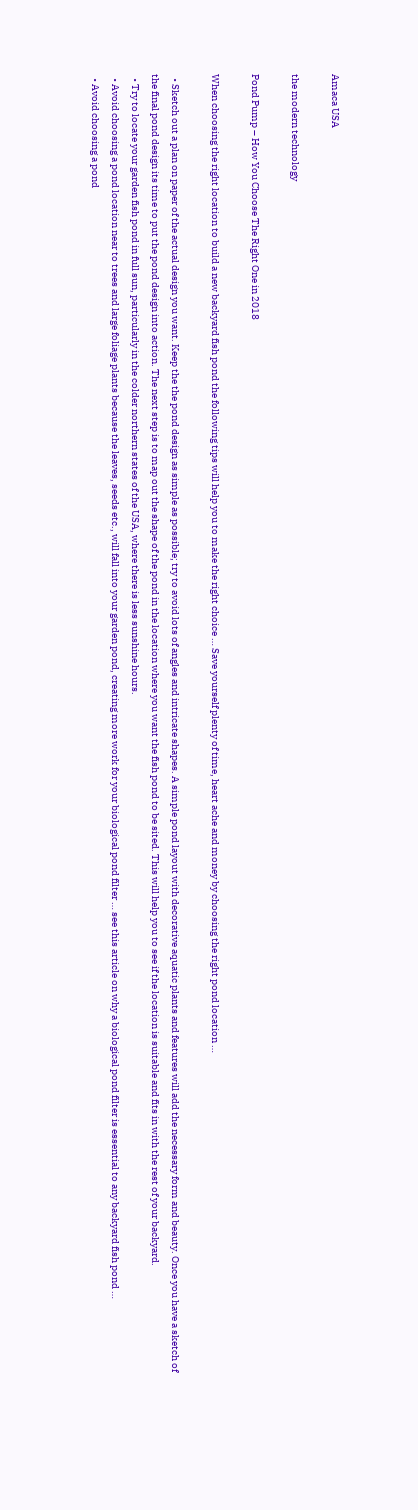Amaca USA

the modern technology

Pond Pump – How You Choose The Right One in 2018

When choosing the right location to build a new backyard fish pond the following tips will help you to make the right choice … Save yourself plenty of time, heart ache and money by choosing the right pond location …

  • Sketch out a plan on paper of the actual design you want. Keep the the pond design as simple as possible; try to avoid lots of angles and intricate shapes. A simple pond layout with decorative aquatic plants and features will add the necessary form and beauty. Once you have a sketch of the final pond design its time to put the pond design into action. The next step is to map out the shape of the pond in the location where you want the fish pond to be sited. This will help you to see if the location is suitable and fits in with the rest of your backyard.
  • Try to locate your garden fish pond in full sun, particularly in the colder northern states of the USA, where there is less sunshine hours.
  • Avoid choosing a pond location near to trees and large foliage plants because the leaves, seeds etc., will fall into your garden pond, creating more work for your biological pond filter … see this article on why a biological pond filter is essential to any backyard fish pond …
  • Avoid choosing a pond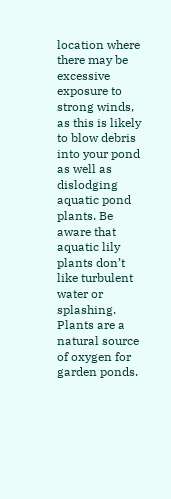location where there may be excessive exposure to strong winds, as this is likely to blow debris into your pond as well as dislodging aquatic pond plants. Be aware that aquatic lily plants don’t like turbulent water or splashing. Plants are a natural source of oxygen for garden ponds.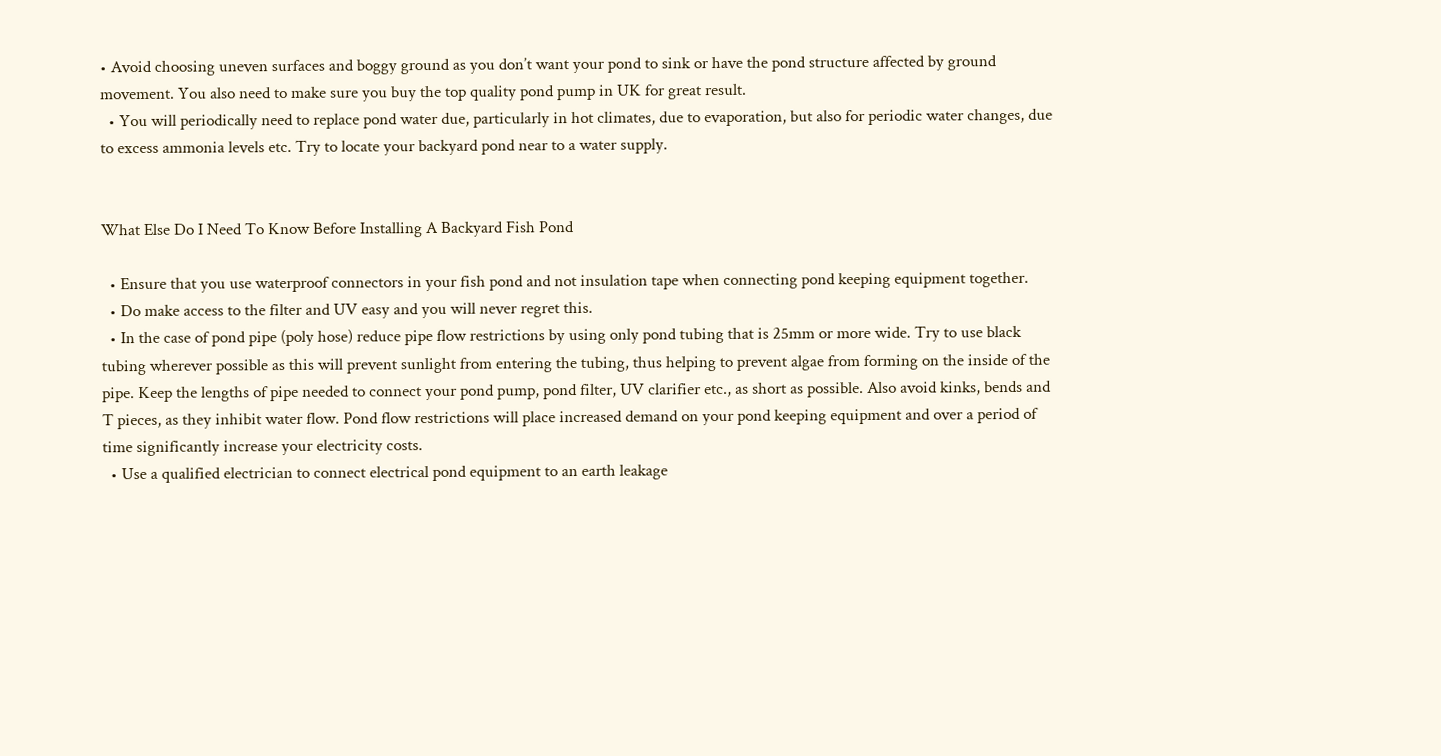• Avoid choosing uneven surfaces and boggy ground as you don’t want your pond to sink or have the pond structure affected by ground movement. You also need to make sure you buy the top quality pond pump in UK for great result.
  • You will periodically need to replace pond water due, particularly in hot climates, due to evaporation, but also for periodic water changes, due to excess ammonia levels etc. Try to locate your backyard pond near to a water supply.


What Else Do I Need To Know Before Installing A Backyard Fish Pond

  • Ensure that you use waterproof connectors in your fish pond and not insulation tape when connecting pond keeping equipment together.
  • Do make access to the filter and UV easy and you will never regret this.
  • In the case of pond pipe (poly hose) reduce pipe flow restrictions by using only pond tubing that is 25mm or more wide. Try to use black tubing wherever possible as this will prevent sunlight from entering the tubing, thus helping to prevent algae from forming on the inside of the pipe. Keep the lengths of pipe needed to connect your pond pump, pond filter, UV clarifier etc., as short as possible. Also avoid kinks, bends and T pieces, as they inhibit water flow. Pond flow restrictions will place increased demand on your pond keeping equipment and over a period of time significantly increase your electricity costs.
  • Use a qualified electrician to connect electrical pond equipment to an earth leakage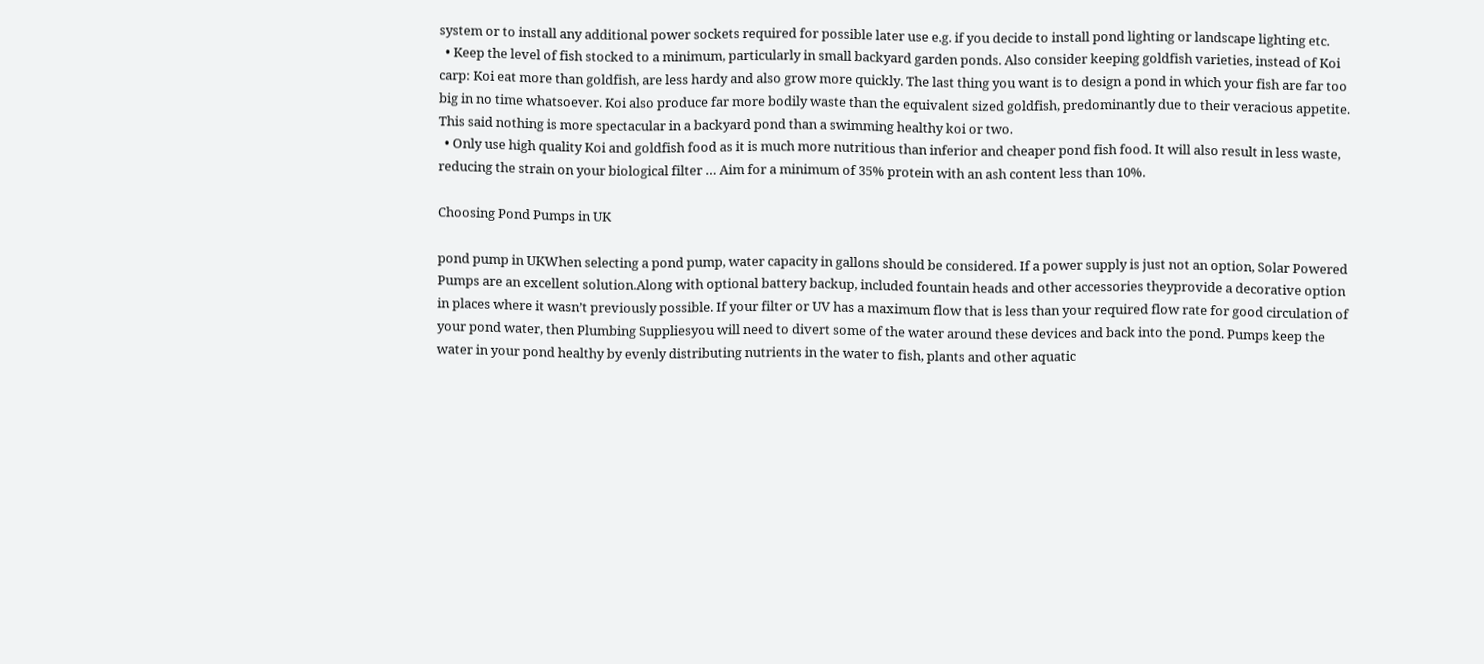system or to install any additional power sockets required for possible later use e.g. if you decide to install pond lighting or landscape lighting etc.
  • Keep the level of fish stocked to a minimum, particularly in small backyard garden ponds. Also consider keeping goldfish varieties, instead of Koi carp: Koi eat more than goldfish, are less hardy and also grow more quickly. The last thing you want is to design a pond in which your fish are far too big in no time whatsoever. Koi also produce far more bodily waste than the equivalent sized goldfish, predominantly due to their veracious appetite. This said nothing is more spectacular in a backyard pond than a swimming healthy koi or two.
  • Only use high quality Koi and goldfish food as it is much more nutritious than inferior and cheaper pond fish food. It will also result in less waste, reducing the strain on your biological filter … Aim for a minimum of 35% protein with an ash content less than 10%.

Choosing Pond Pumps in UK

pond pump in UKWhen selecting a pond pump, water capacity in gallons should be considered. If a power supply is just not an option, Solar Powered Pumps are an excellent solution.Along with optional battery backup, included fountain heads and other accessories theyprovide a decorative option in places where it wasn’t previously possible. If your filter or UV has a maximum flow that is less than your required flow rate for good circulation of your pond water, then Plumbing Suppliesyou will need to divert some of the water around these devices and back into the pond. Pumps keep the water in your pond healthy by evenly distributing nutrients in the water to fish, plants and other aquatic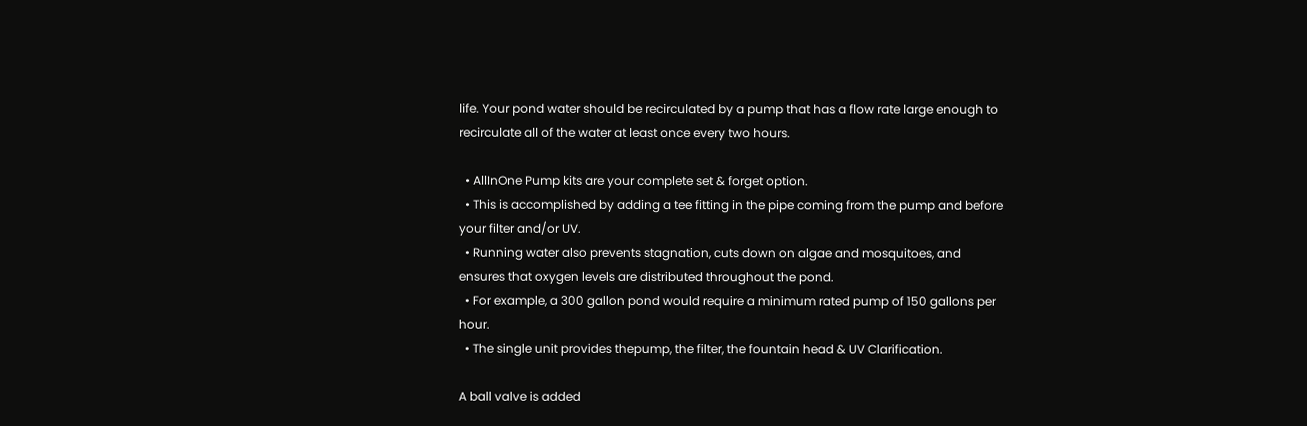life. Your pond water should be recirculated by a pump that has a flow rate large enough to recirculate all of the water at least once every two hours.

  • AllInOne Pump kits are your complete set & forget option.
  • This is accomplished by adding a tee fitting in the pipe coming from the pump and before your filter and/or UV.
  • Running water also prevents stagnation, cuts down on algae and mosquitoes, and ensures that oxygen levels are distributed throughout the pond.
  • For example, a 300 gallon pond would require a minimum rated pump of 150 gallons per hour.
  • The single unit provides thepump, the filter, the fountain head & UV Clarification.

A ball valve is added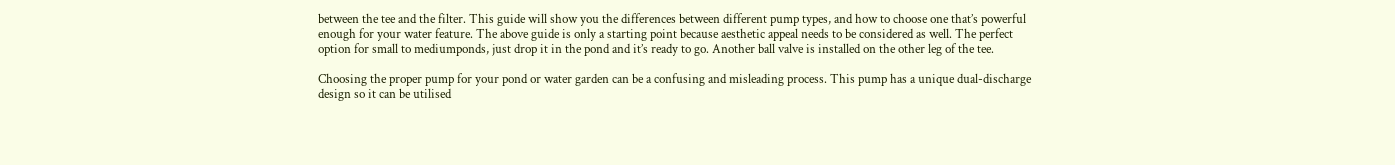between the tee and the filter. This guide will show you the differences between different pump types, and how to choose one that’s powerful enough for your water feature. The above guide is only a starting point because aesthetic appeal needs to be considered as well. The perfect option for small to mediumponds, just drop it in the pond and it’s ready to go. Another ball valve is installed on the other leg of the tee.

Choosing the proper pump for your pond or water garden can be a confusing and misleading process. This pump has a unique dual-discharge design so it can be utilised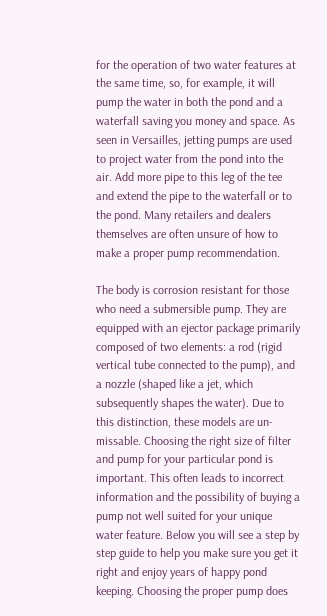for the operation of two water features at the same time, so, for example, it will pump the water in both the pond and a waterfall saving you money and space. As seen in Versailles, jetting pumps are used to project water from the pond into the air. Add more pipe to this leg of the tee and extend the pipe to the waterfall or to the pond. Many retailers and dealers themselves are often unsure of how to make a proper pump recommendation.

The body is corrosion resistant for those who need a submersible pump. They are equipped with an ejector package primarily composed of two elements: a rod (rigid vertical tube connected to the pump), and a nozzle (shaped like a jet, which subsequently shapes the water). Due to this distinction, these models are un-missable. Choosing the right size of filter and pump for your particular pond is important. This often leads to incorrect information and the possibility of buying a pump not well suited for your unique water feature. Below you will see a step by step guide to help you make sure you get it right and enjoy years of happy pond keeping. Choosing the proper pump does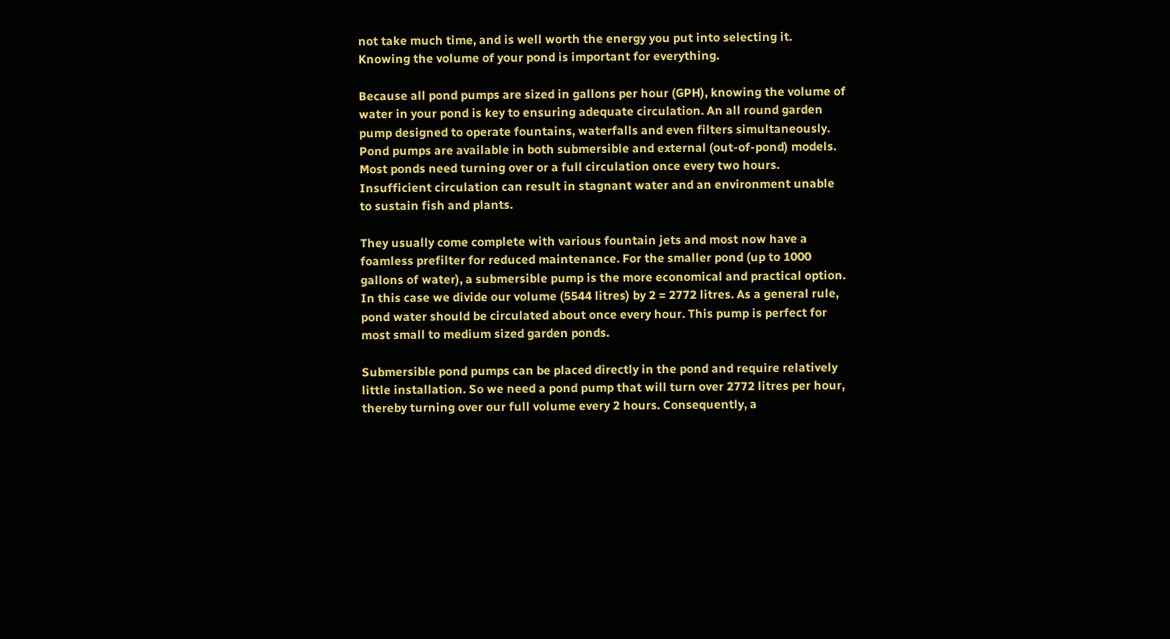not take much time, and is well worth the energy you put into selecting it. Knowing the volume of your pond is important for everything.

Because all pond pumps are sized in gallons per hour (GPH), knowing the volume of water in your pond is key to ensuring adequate circulation. An all round garden pump designed to operate fountains, waterfalls and even filters simultaneously. Pond pumps are available in both submersible and external (out-of-pond) models. Most ponds need turning over or a full circulation once every two hours. Insufficient circulation can result in stagnant water and an environment unable to sustain fish and plants.

They usually come complete with various fountain jets and most now have a foamless prefilter for reduced maintenance. For the smaller pond (up to 1000 gallons of water), a submersible pump is the more economical and practical option. In this case we divide our volume (5544 litres) by 2 = 2772 litres. As a general rule, pond water should be circulated about once every hour. This pump is perfect for most small to medium sized garden ponds.

Submersible pond pumps can be placed directly in the pond and require relatively little installation. So we need a pond pump that will turn over 2772 litres per hour, thereby turning over our full volume every 2 hours. Consequently, a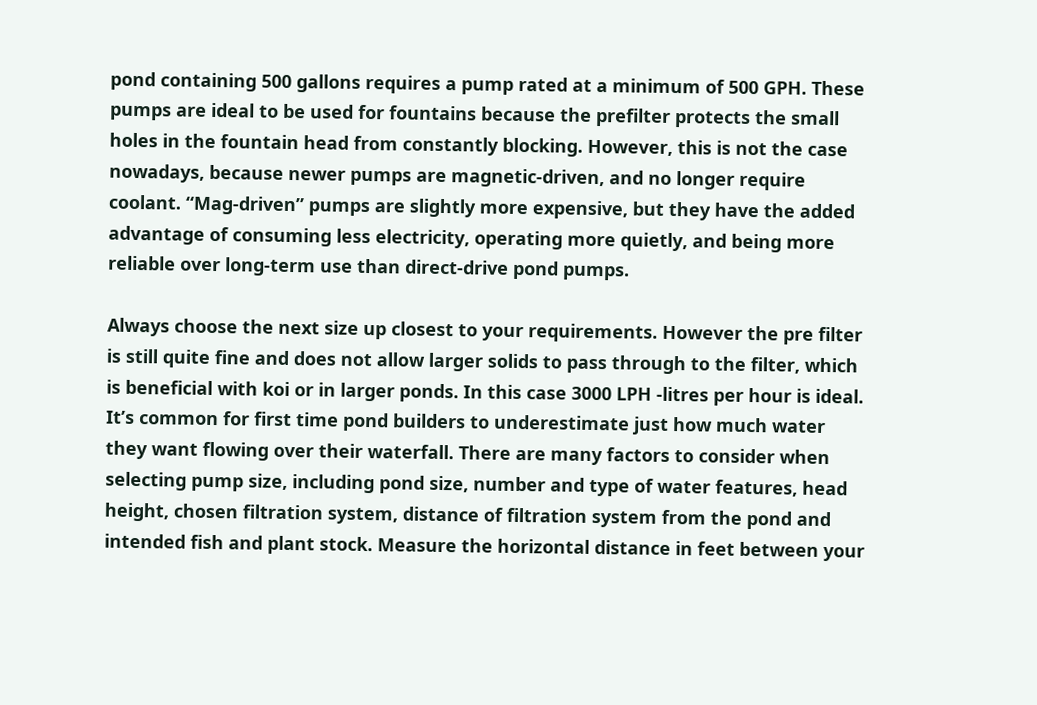pond containing 500 gallons requires a pump rated at a minimum of 500 GPH. These pumps are ideal to be used for fountains because the prefilter protects the small holes in the fountain head from constantly blocking. However, this is not the case nowadays, because newer pumps are magnetic-driven, and no longer require coolant. “Mag-driven” pumps are slightly more expensive, but they have the added advantage of consuming less electricity, operating more quietly, and being more reliable over long-term use than direct-drive pond pumps.

Always choose the next size up closest to your requirements. However the pre filter is still quite fine and does not allow larger solids to pass through to the filter, which is beneficial with koi or in larger ponds. In this case 3000 LPH -litres per hour is ideal. It’s common for first time pond builders to underestimate just how much water they want flowing over their waterfall. There are many factors to consider when selecting pump size, including pond size, number and type of water features, head height, chosen filtration system, distance of filtration system from the pond and intended fish and plant stock. Measure the horizontal distance in feet between your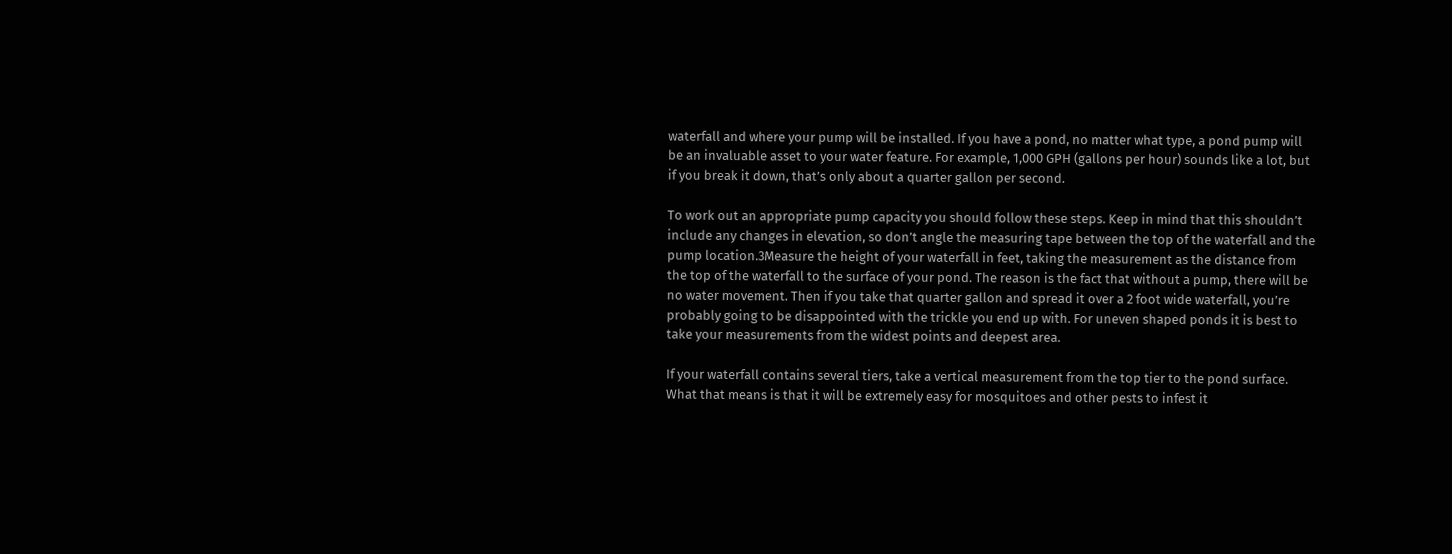waterfall and where your pump will be installed. If you have a pond, no matter what type, a pond pump will be an invaluable asset to your water feature. For example, 1,000 GPH (gallons per hour) sounds like a lot, but if you break it down, that’s only about a quarter gallon per second.

To work out an appropriate pump capacity you should follow these steps. Keep in mind that this shouldn’t include any changes in elevation, so don’t angle the measuring tape between the top of the waterfall and the pump location.3Measure the height of your waterfall in feet, taking the measurement as the distance from the top of the waterfall to the surface of your pond. The reason is the fact that without a pump, there will be no water movement. Then if you take that quarter gallon and spread it over a 2 foot wide waterfall, you’re probably going to be disappointed with the trickle you end up with. For uneven shaped ponds it is best to take your measurements from the widest points and deepest area.

If your waterfall contains several tiers, take a vertical measurement from the top tier to the pond surface. What that means is that it will be extremely easy for mosquitoes and other pests to infest it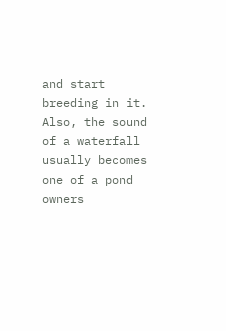and start breeding in it. Also, the sound of a waterfall usually becomes one of a pond owners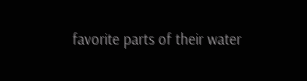favorite parts of their water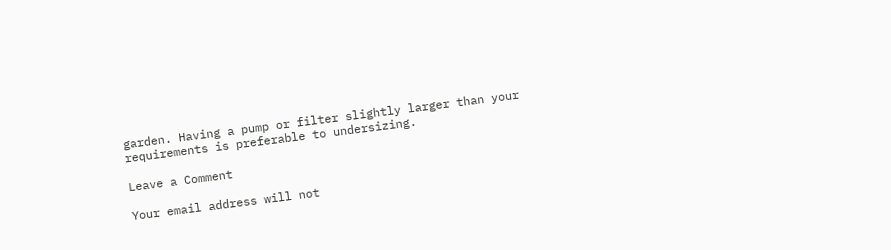garden. Having a pump or filter slightly larger than your requirements is preferable to undersizing.

Leave a Comment

Your email address will not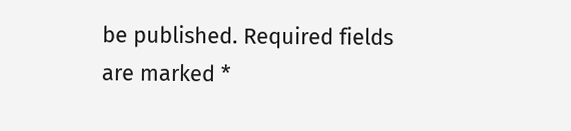be published. Required fields are marked *